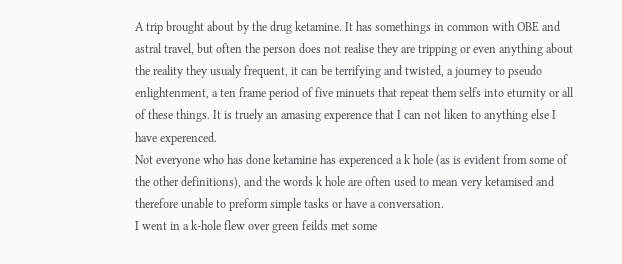A trip brought about by the drug ketamine. It has somethings in common with OBE and astral travel, but often the person does not realise they are tripping or even anything about the reality they usualy frequent, it can be terrifying and twisted, a journey to pseudo enlightenment, a ten frame period of five minuets that repeat them selfs into eturnity or all of these things. It is truely an amasing experence that I can not liken to anything else I have experenced.
Not everyone who has done ketamine has experenced a k hole (as is evident from some of the other definitions), and the words k hole are often used to mean very ketamised and therefore unable to preform simple tasks or have a conversation.
I went in a k-hole flew over green feilds met some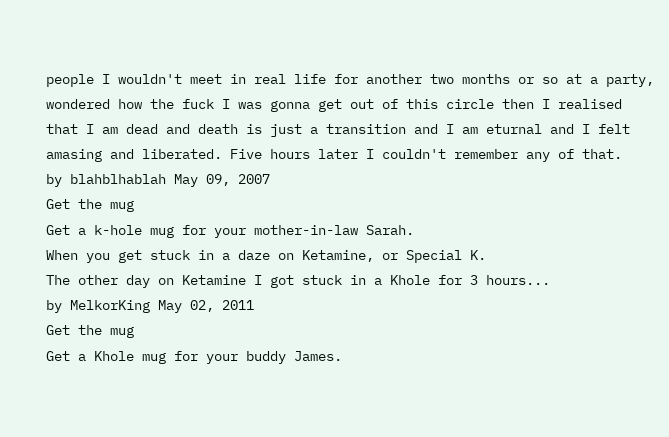people I wouldn't meet in real life for another two months or so at a party, wondered how the fuck I was gonna get out of this circle then I realised that I am dead and death is just a transition and I am eturnal and I felt amasing and liberated. Five hours later I couldn't remember any of that.
by blahblhablah May 09, 2007
Get the mug
Get a k-hole mug for your mother-in-law Sarah.
When you get stuck in a daze on Ketamine, or Special K.
The other day on Ketamine I got stuck in a Khole for 3 hours...
by MelkorKing May 02, 2011
Get the mug
Get a Khole mug for your buddy James.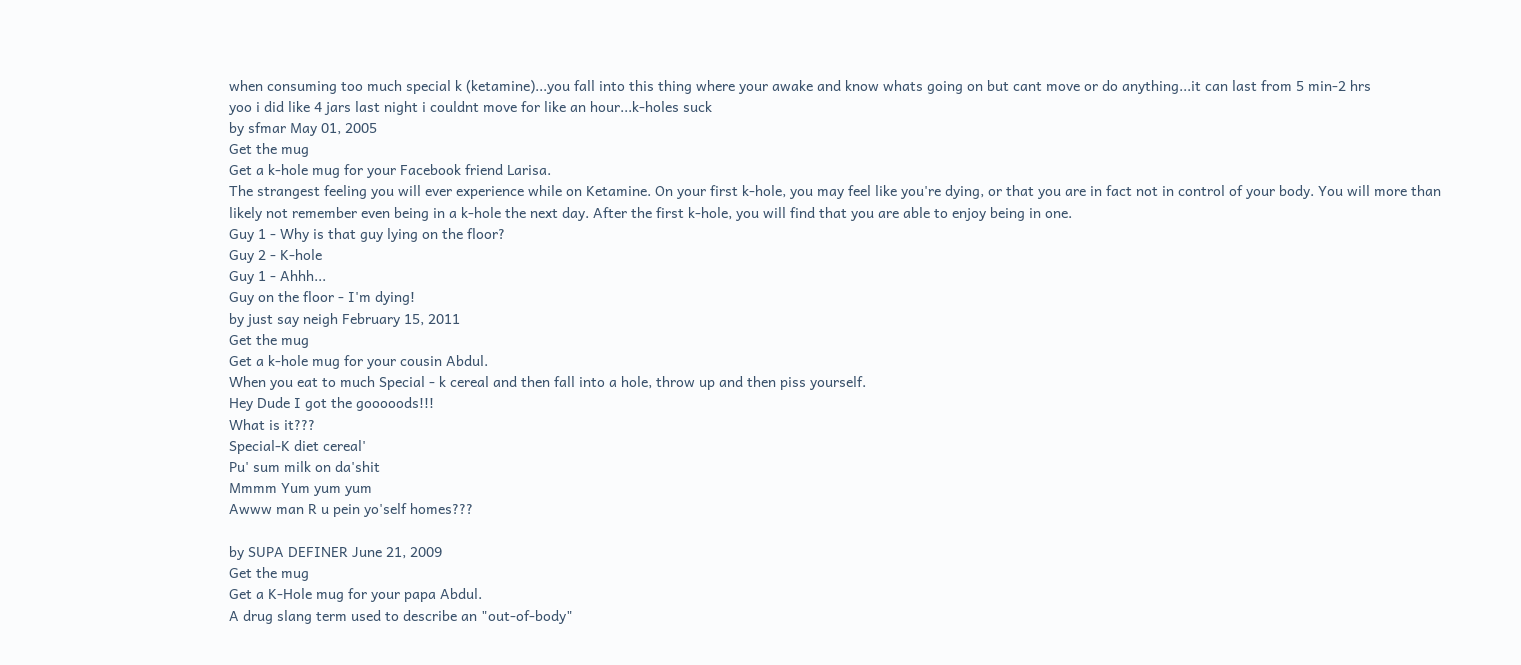when consuming too much special k (ketamine)...you fall into this thing where your awake and know whats going on but cant move or do anything...it can last from 5 min-2 hrs
yoo i did like 4 jars last night i couldnt move for like an hour...k-holes suck
by sfmar May 01, 2005
Get the mug
Get a k-hole mug for your Facebook friend Larisa.
The strangest feeling you will ever experience while on Ketamine. On your first k-hole, you may feel like you're dying, or that you are in fact not in control of your body. You will more than likely not remember even being in a k-hole the next day. After the first k-hole, you will find that you are able to enjoy being in one.
Guy 1 - Why is that guy lying on the floor?
Guy 2 - K-hole
Guy 1 - Ahhh...
Guy on the floor - I'm dying!
by just say neigh February 15, 2011
Get the mug
Get a k-hole mug for your cousin Abdul.
When you eat to much Special - k cereal and then fall into a hole, throw up and then piss yourself.
Hey Dude I got the gooooods!!!
What is it???
Special-K diet cereal'
Pu' sum milk on da'shit
Mmmm Yum yum yum
Awww man R u pein yo'self homes???

by SUPA DEFINER June 21, 2009
Get the mug
Get a K-Hole mug for your papa Abdul.
A drug slang term used to describe an "out-of-body"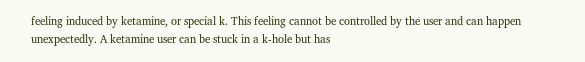feeling induced by ketamine, or special k. This feeling cannot be controlled by the user and can happen unexpectedly. A ketamine user can be stuck in a k-hole but has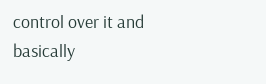control over it and basically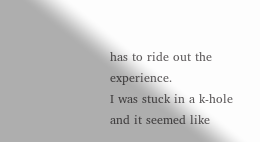has to ride out the experience.
I was stuck in a k-hole and it seemed like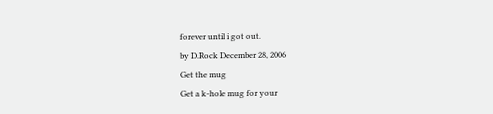forever until i got out.
by D.Rock December 28, 2006
Get the mug
Get a k-hole mug for your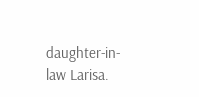daughter-in-law Larisa.